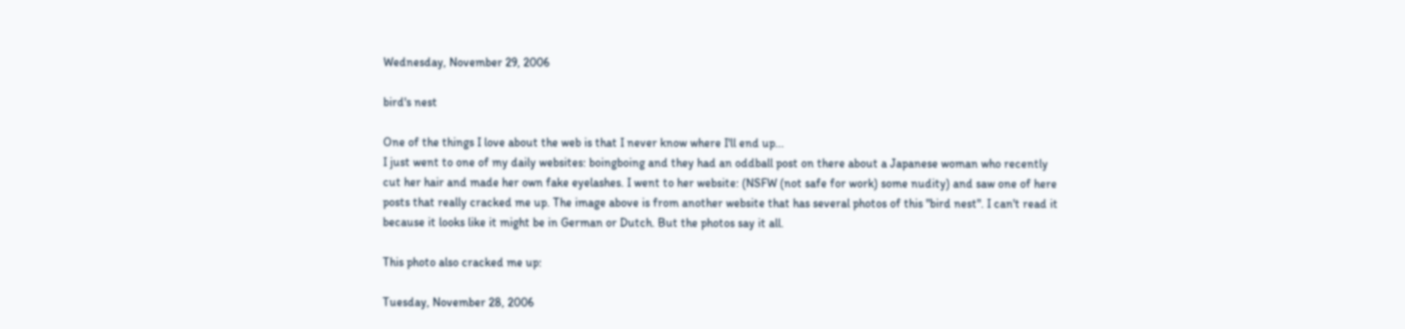Wednesday, November 29, 2006

bird's nest

One of the things I love about the web is that I never know where I'll end up...
I just went to one of my daily websites: boingboing and they had an oddball post on there about a Japanese woman who recently cut her hair and made her own fake eyelashes. I went to her website: (NSFW (not safe for work) some nudity) and saw one of here posts that really cracked me up. The image above is from another website that has several photos of this "bird nest". I can't read it because it looks like it might be in German or Dutch. But the photos say it all.

This photo also cracked me up:

Tuesday, November 28, 2006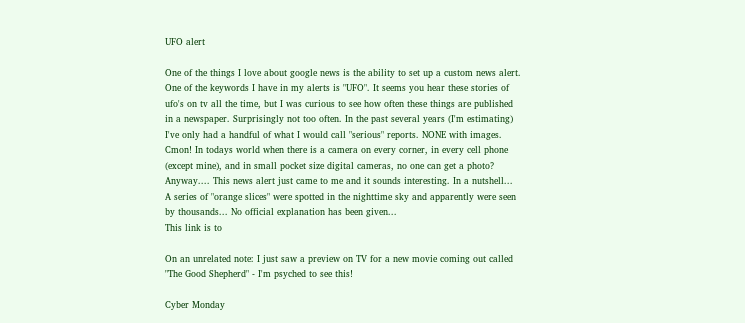UFO alert

One of the things I love about google news is the ability to set up a custom news alert. One of the keywords I have in my alerts is "UFO". It seems you hear these stories of ufo's on tv all the time, but I was curious to see how often these things are published in a newspaper. Surprisingly not too often. In the past several years (I'm estimating) I've only had a handful of what I would call "serious" reports. NONE with images. Cmon! In todays world when there is a camera on every corner, in every cell phone (except mine), and in small pocket size digital cameras, no one can get a photo? Anyway.... This news alert just came to me and it sounds interesting. In a nutshell... A series of "orange slices" were spotted in the nighttime sky and apparently were seen by thousands... No official explanation has been given...
This link is to

On an unrelated note: I just saw a preview on TV for a new movie coming out called "The Good Shepherd" - I'm psyched to see this!

Cyber Monday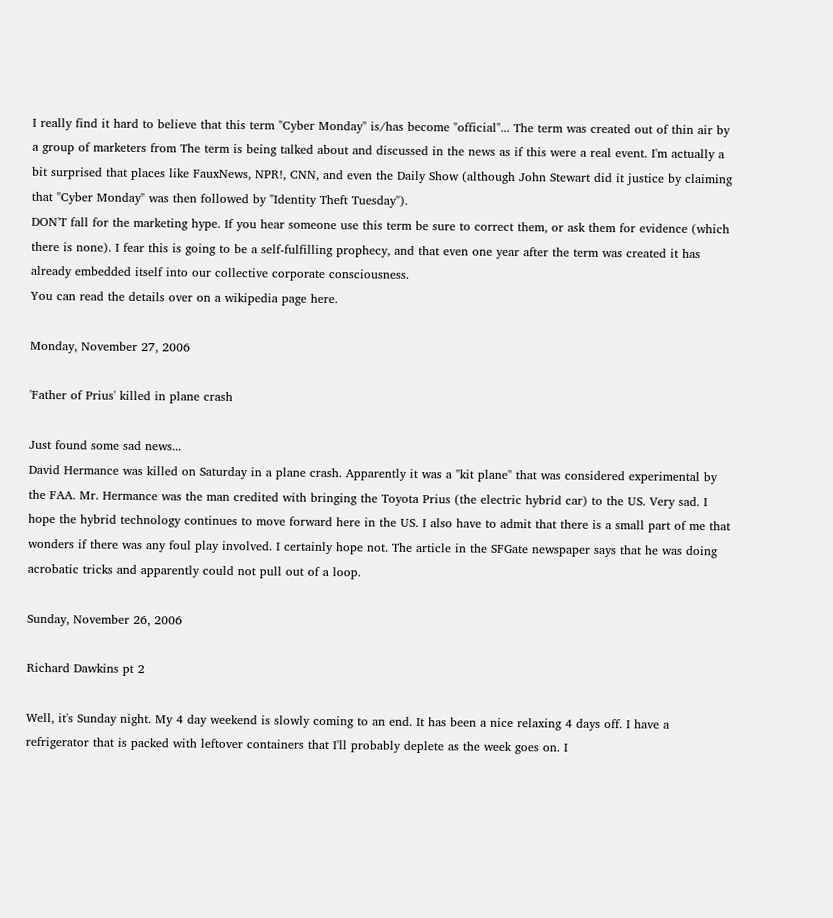I really find it hard to believe that this term "Cyber Monday" is/has become "official"... The term was created out of thin air by a group of marketers from The term is being talked about and discussed in the news as if this were a real event. I'm actually a bit surprised that places like FauxNews, NPR!, CNN, and even the Daily Show (although John Stewart did it justice by claiming that "Cyber Monday" was then followed by "Identity Theft Tuesday").
DON'T fall for the marketing hype. If you hear someone use this term be sure to correct them, or ask them for evidence (which there is none). I fear this is going to be a self-fulfilling prophecy, and that even one year after the term was created it has already embedded itself into our collective corporate consciousness.
You can read the details over on a wikipedia page here.

Monday, November 27, 2006

'Father of Prius' killed in plane crash

Just found some sad news...
David Hermance was killed on Saturday in a plane crash. Apparently it was a "kit plane" that was considered experimental by the FAA. Mr. Hermance was the man credited with bringing the Toyota Prius (the electric hybrid car) to the US. Very sad. I hope the hybrid technology continues to move forward here in the US. I also have to admit that there is a small part of me that wonders if there was any foul play involved. I certainly hope not. The article in the SFGate newspaper says that he was doing acrobatic tricks and apparently could not pull out of a loop.

Sunday, November 26, 2006

Richard Dawkins pt 2

Well, it's Sunday night. My 4 day weekend is slowly coming to an end. It has been a nice relaxing 4 days off. I have a refrigerator that is packed with leftover containers that I'll probably deplete as the week goes on. I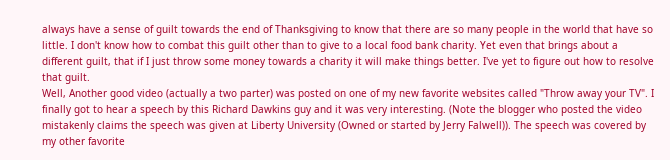always have a sense of guilt towards the end of Thanksgiving to know that there are so many people in the world that have so little. I don't know how to combat this guilt other than to give to a local food bank charity. Yet even that brings about a different guilt, that if I just throw some money towards a charity it will make things better. I've yet to figure out how to resolve that guilt.
Well, Another good video (actually a two parter) was posted on one of my new favorite websites called "Throw away your TV". I finally got to hear a speech by this Richard Dawkins guy and it was very interesting. (Note the blogger who posted the video mistakenly claims the speech was given at Liberty University (Owned or started by Jerry Falwell)). The speech was covered by my other favorite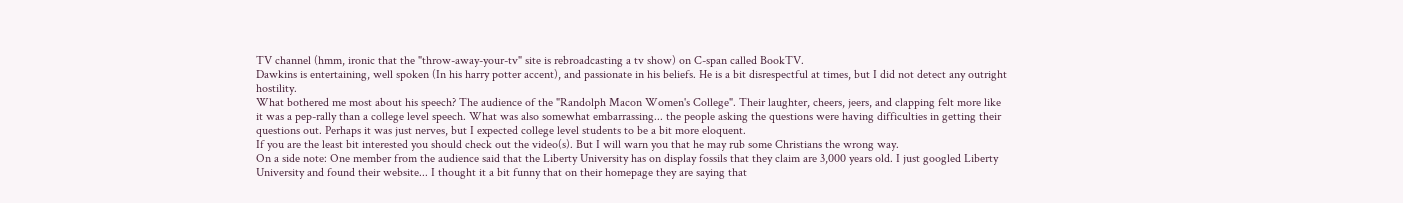TV channel (hmm, ironic that the "throw-away-your-tv" site is rebroadcasting a tv show) on C-span called BookTV.
Dawkins is entertaining, well spoken (In his harry potter accent), and passionate in his beliefs. He is a bit disrespectful at times, but I did not detect any outright hostility.
What bothered me most about his speech? The audience of the "Randolph Macon Women's College". Their laughter, cheers, jeers, and clapping felt more like it was a pep-rally than a college level speech. What was also somewhat embarrassing... the people asking the questions were having difficulties in getting their questions out. Perhaps it was just nerves, but I expected college level students to be a bit more eloquent.
If you are the least bit interested you should check out the video(s). But I will warn you that he may rub some Christians the wrong way.
On a side note: One member from the audience said that the Liberty University has on display fossils that they claim are 3,000 years old. I just googled Liberty University and found their website... I thought it a bit funny that on their homepage they are saying that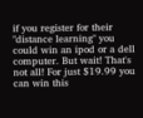if you register for their "distance learning" you could win an ipod or a dell computer. But wait! That's not all! For just $19.99 you can win this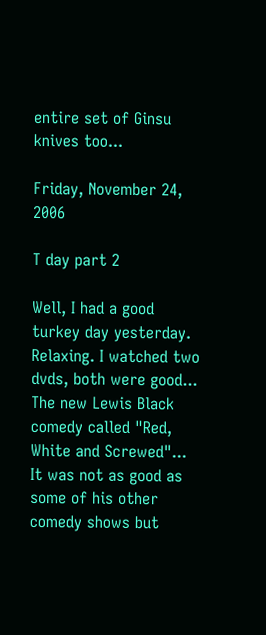entire set of Ginsu knives too...

Friday, November 24, 2006

T day part 2

Well, I had a good turkey day yesterday. Relaxing. I watched two dvds, both were good...
The new Lewis Black comedy called "Red, White and Screwed"... It was not as good as some of his other comedy shows but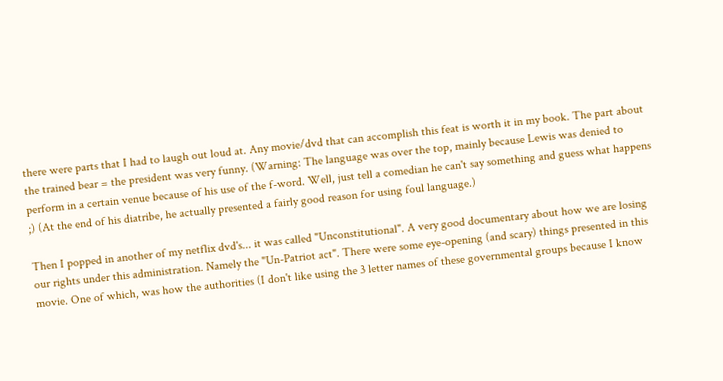there were parts that I had to laugh out loud at. Any movie/dvd that can accomplish this feat is worth it in my book. The part about the trained bear = the president was very funny. (Warning: The language was over the top, mainly because Lewis was denied to perform in a certain venue because of his use of the f-word. Well, just tell a comedian he can't say something and guess what happens ;) (At the end of his diatribe, he actually presented a fairly good reason for using foul language.)

Then I popped in another of my netflix dvd's... it was called "Unconstitutional". A very good documentary about how we are losing our rights under this administration. Namely the "Un-Patriot act". There were some eye-opening (and scary) things presented in this movie. One of which, was how the authorities (I don't like using the 3 letter names of these governmental groups because I know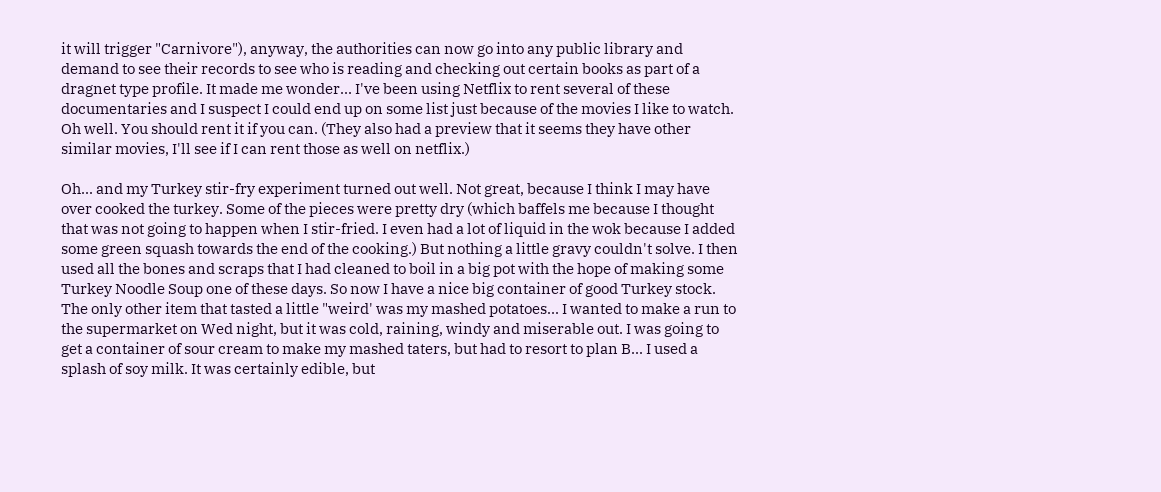it will trigger "Carnivore"), anyway, the authorities can now go into any public library and demand to see their records to see who is reading and checking out certain books as part of a dragnet type profile. It made me wonder... I've been using Netflix to rent several of these documentaries and I suspect I could end up on some list just because of the movies I like to watch. Oh well. You should rent it if you can. (They also had a preview that it seems they have other similar movies, I'll see if I can rent those as well on netflix.)

Oh... and my Turkey stir-fry experiment turned out well. Not great, because I think I may have over cooked the turkey. Some of the pieces were pretty dry (which baffels me because I thought that was not going to happen when I stir-fried. I even had a lot of liquid in the wok because I added some green squash towards the end of the cooking.) But nothing a little gravy couldn't solve. I then used all the bones and scraps that I had cleaned to boil in a big pot with the hope of making some Turkey Noodle Soup one of these days. So now I have a nice big container of good Turkey stock. The only other item that tasted a little "weird' was my mashed potatoes... I wanted to make a run to the supermarket on Wed night, but it was cold, raining, windy and miserable out. I was going to get a container of sour cream to make my mashed taters, but had to resort to plan B... I used a splash of soy milk. It was certainly edible, but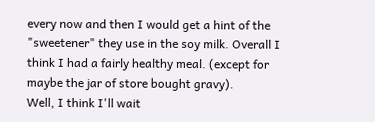every now and then I would get a hint of the "sweetener" they use in the soy milk. Overall I think I had a fairly healthy meal. (except for maybe the jar of store bought gravy).
Well, I think I'll wait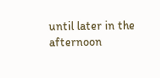until later in the afternoon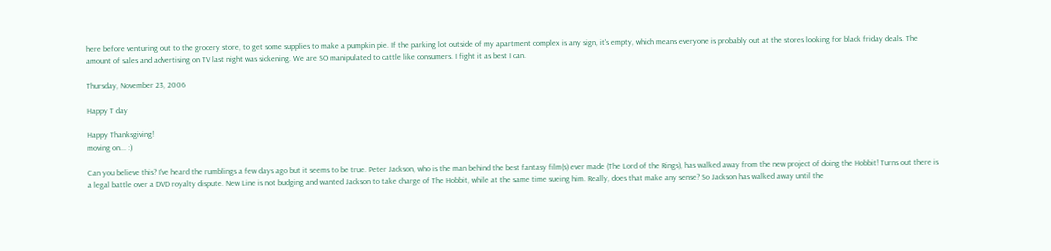here before venturing out to the grocery store, to get some supplies to make a pumpkin pie. If the parking lot outside of my apartment complex is any sign, it's empty, which means everyone is probably out at the stores looking for black friday deals. The amount of sales and advertising on TV last night was sickening. We are SO manipulated to cattle like consumers. I fight it as best I can.

Thursday, November 23, 2006

Happy T day

Happy Thanksgiving!
moving on... :)

Can you believe this? I've heard the rumblings a few days ago but it seems to be true. Peter Jackson, who is the man behind the best fantasy film(s) ever made (The Lord of the Rings), has walked away from the new project of doing the Hobbit! Turns out there is a legal battle over a DVD royalty dispute. New Line is not budging and wanted Jackson to take charge of The Hobbit, while at the same time sueing him. Really, does that make any sense? So Jackson has walked away until the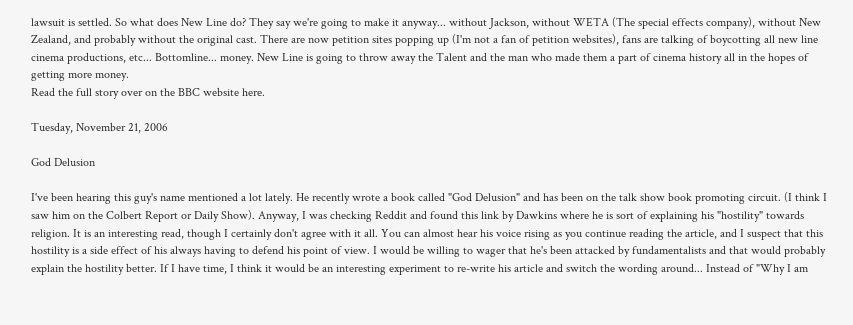lawsuit is settled. So what does New Line do? They say we're going to make it anyway... without Jackson, without WETA (The special effects company), without New Zealand, and probably without the original cast. There are now petition sites popping up (I'm not a fan of petition websites), fans are talking of boycotting all new line cinema productions, etc... Bottomline... money. New Line is going to throw away the Talent and the man who made them a part of cinema history all in the hopes of getting more money.
Read the full story over on the BBC website here.

Tuesday, November 21, 2006

God Delusion

I've been hearing this guy's name mentioned a lot lately. He recently wrote a book called "God Delusion" and has been on the talk show book promoting circuit. (I think I saw him on the Colbert Report or Daily Show). Anyway, I was checking Reddit and found this link by Dawkins where he is sort of explaining his "hostility" towards religion. It is an interesting read, though I certainly don't agree with it all. You can almost hear his voice rising as you continue reading the article, and I suspect that this hostility is a side effect of his always having to defend his point of view. I would be willing to wager that he's been attacked by fundamentalists and that would probably explain the hostility better. If I have time, I think it would be an interesting experiment to re-write his article and switch the wording around... Instead of "Why I am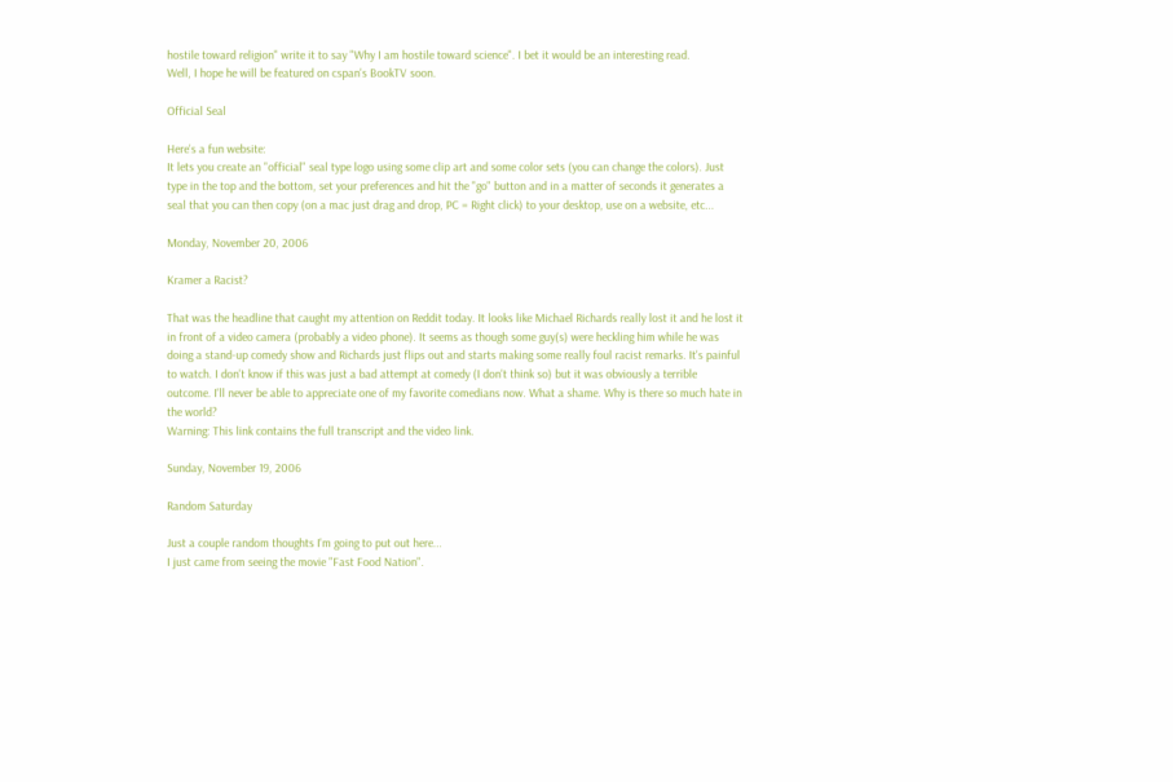hostile toward religion" write it to say "Why I am hostile toward science". I bet it would be an interesting read.
Well, I hope he will be featured on cspan's BookTV soon.

Official Seal

Here's a fun website:
It lets you create an "official" seal type logo using some clip art and some color sets (you can change the colors). Just type in the top and the bottom, set your preferences and hit the "go" button and in a matter of seconds it generates a seal that you can then copy (on a mac just drag and drop, PC = Right click) to your desktop, use on a website, etc...

Monday, November 20, 2006

Kramer a Racist?

That was the headline that caught my attention on Reddit today. It looks like Michael Richards really lost it and he lost it in front of a video camera (probably a video phone). It seems as though some guy(s) were heckling him while he was doing a stand-up comedy show and Richards just flips out and starts making some really foul racist remarks. It's painful to watch. I don't know if this was just a bad attempt at comedy (I don't think so) but it was obviously a terrible outcome. I'll never be able to appreciate one of my favorite comedians now. What a shame. Why is there so much hate in the world?
Warning: This link contains the full transcript and the video link.

Sunday, November 19, 2006

Random Saturday

Just a couple random thoughts I'm going to put out here...
I just came from seeing the movie "Fast Food Nation".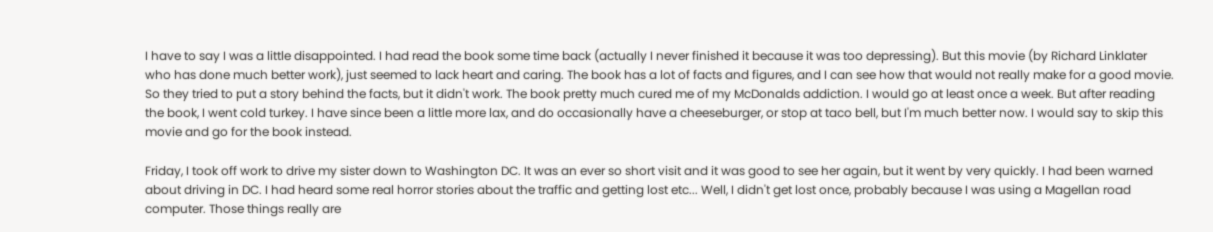I have to say I was a little disappointed. I had read the book some time back (actually I never finished it because it was too depressing). But this movie (by Richard Linklater who has done much better work), just seemed to lack heart and caring. The book has a lot of facts and figures, and I can see how that would not really make for a good movie. So they tried to put a story behind the facts, but it didn't work. The book pretty much cured me of my McDonalds addiction. I would go at least once a week. But after reading the book, I went cold turkey. I have since been a little more lax, and do occasionally have a cheeseburger, or stop at taco bell, but I'm much better now. I would say to skip this movie and go for the book instead.

Friday, I took off work to drive my sister down to Washington DC. It was an ever so short visit and it was good to see her again, but it went by very quickly. I had been warned about driving in DC. I had heard some real horror stories about the traffic and getting lost etc... Well, I didn't get lost once, probably because I was using a Magellan road computer. Those things really are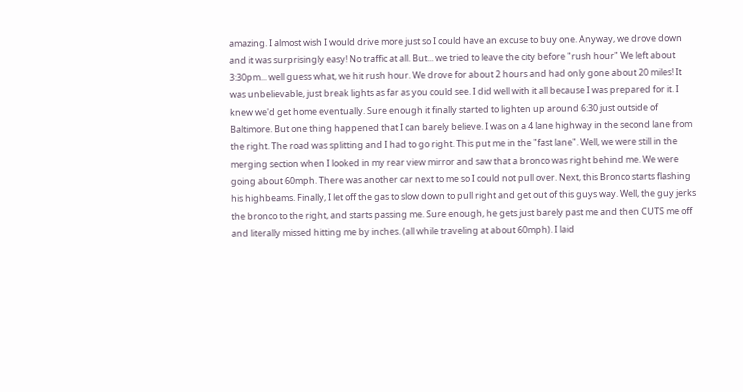amazing. I almost wish I would drive more just so I could have an excuse to buy one. Anyway, we drove down and it was surprisingly easy! No traffic at all. But... we tried to leave the city before "rush hour" We left about 3:30pm... well guess what, we hit rush hour. We drove for about 2 hours and had only gone about 20 miles! It was unbelievable, just break lights as far as you could see. I did well with it all because I was prepared for it. I knew we'd get home eventually. Sure enough it finally started to lighten up around 6:30 just outside of Baltimore. But one thing happened that I can barely believe. I was on a 4 lane highway in the second lane from the right. The road was splitting and I had to go right. This put me in the "fast lane". Well, we were still in the merging section when I looked in my rear view mirror and saw that a bronco was right behind me. We were going about 60mph. There was another car next to me so I could not pull over. Next, this Bronco starts flashing his highbeams. Finally, I let off the gas to slow down to pull right and get out of this guys way. Well, the guy jerks the bronco to the right, and starts passing me. Sure enough, he gets just barely past me and then CUTS me off and literally missed hitting me by inches. (all while traveling at about 60mph). I laid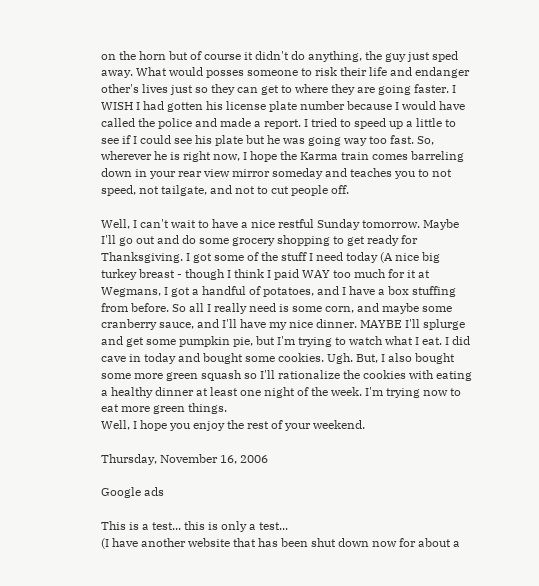on the horn but of course it didn't do anything, the guy just sped away. What would posses someone to risk their life and endanger other's lives just so they can get to where they are going faster. I WISH I had gotten his license plate number because I would have called the police and made a report. I tried to speed up a little to see if I could see his plate but he was going way too fast. So, wherever he is right now, I hope the Karma train comes barreling down in your rear view mirror someday and teaches you to not speed, not tailgate, and not to cut people off.

Well, I can't wait to have a nice restful Sunday tomorrow. Maybe I'll go out and do some grocery shopping to get ready for Thanksgiving. I got some of the stuff I need today (A nice big turkey breast - though I think I paid WAY too much for it at Wegmans, I got a handful of potatoes, and I have a box stuffing from before. So all I really need is some corn, and maybe some cranberry sauce, and I'll have my nice dinner. MAYBE I'll splurge and get some pumpkin pie, but I'm trying to watch what I eat. I did cave in today and bought some cookies. Ugh. But, I also bought some more green squash so I'll rationalize the cookies with eating a healthy dinner at least one night of the week. I'm trying now to eat more green things.
Well, I hope you enjoy the rest of your weekend.

Thursday, November 16, 2006

Google ads

This is a test... this is only a test...
(I have another website that has been shut down now for about a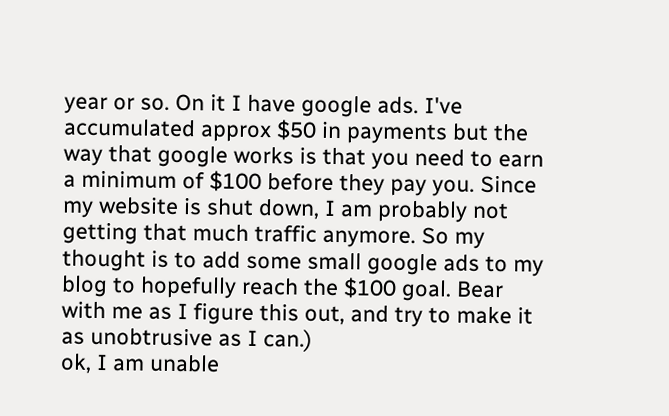year or so. On it I have google ads. I've accumulated approx $50 in payments but the way that google works is that you need to earn a minimum of $100 before they pay you. Since my website is shut down, I am probably not getting that much traffic anymore. So my thought is to add some small google ads to my blog to hopefully reach the $100 goal. Bear with me as I figure this out, and try to make it as unobtrusive as I can.)
ok, I am unable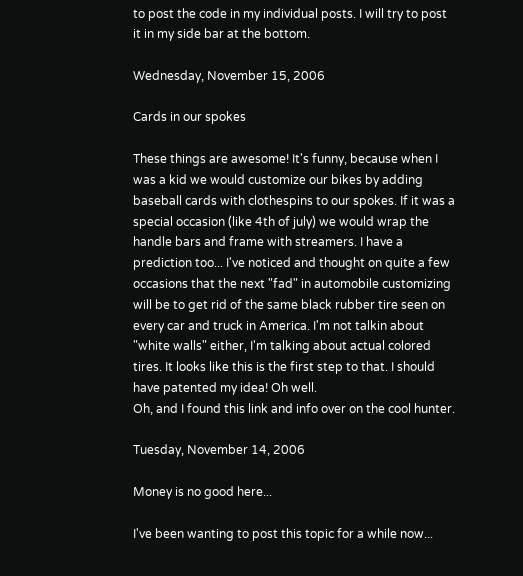to post the code in my individual posts. I will try to post it in my side bar at the bottom.

Wednesday, November 15, 2006

Cards in our spokes

These things are awesome! It's funny, because when I was a kid we would customize our bikes by adding baseball cards with clothespins to our spokes. If it was a special occasion (like 4th of july) we would wrap the handle bars and frame with streamers. I have a prediction too... I've noticed and thought on quite a few occasions that the next "fad" in automobile customizing will be to get rid of the same black rubber tire seen on every car and truck in America. I'm not talkin about "white walls" either, I'm talking about actual colored tires. It looks like this is the first step to that. I should have patented my idea! Oh well.
Oh, and I found this link and info over on the cool hunter.

Tuesday, November 14, 2006

Money is no good here...

I've been wanting to post this topic for a while now...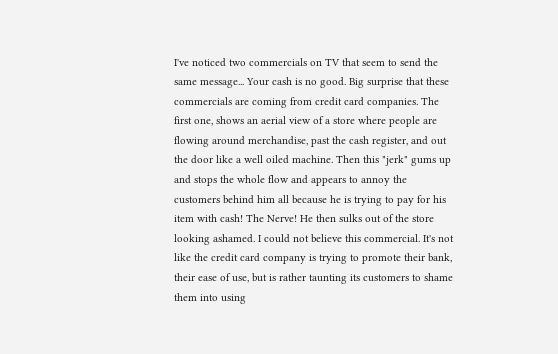I've noticed two commercials on TV that seem to send the same message... Your cash is no good. Big surprise that these commercials are coming from credit card companies. The first one, shows an aerial view of a store where people are flowing around merchandise, past the cash register, and out the door like a well oiled machine. Then this "jerk" gums up and stops the whole flow and appears to annoy the customers behind him all because he is trying to pay for his item with cash! The Nerve! He then sulks out of the store looking ashamed. I could not believe this commercial. It's not like the credit card company is trying to promote their bank, their ease of use, but is rather taunting its customers to shame them into using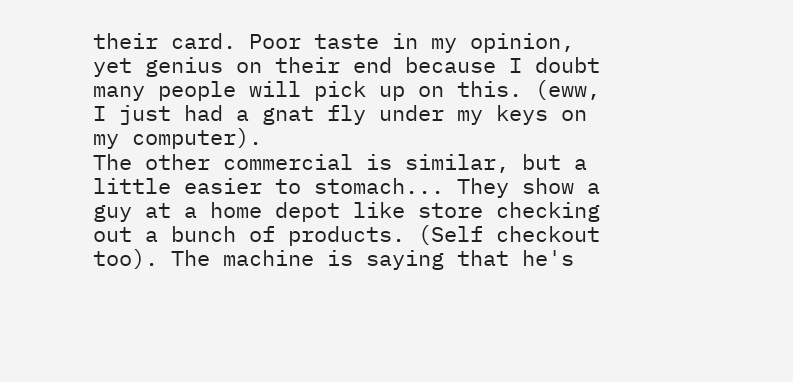their card. Poor taste in my opinion, yet genius on their end because I doubt many people will pick up on this. (eww, I just had a gnat fly under my keys on my computer).
The other commercial is similar, but a little easier to stomach... They show a guy at a home depot like store checking out a bunch of products. (Self checkout too). The machine is saying that he's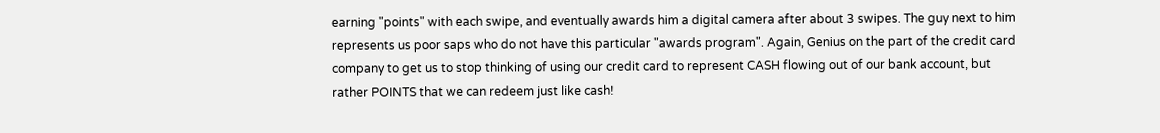earning "points" with each swipe, and eventually awards him a digital camera after about 3 swipes. The guy next to him represents us poor saps who do not have this particular "awards program". Again, Genius on the part of the credit card company to get us to stop thinking of using our credit card to represent CASH flowing out of our bank account, but rather POINTS that we can redeem just like cash!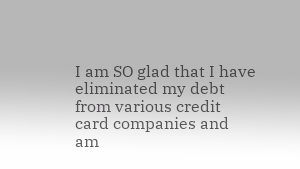I am SO glad that I have eliminated my debt from various credit card companies and am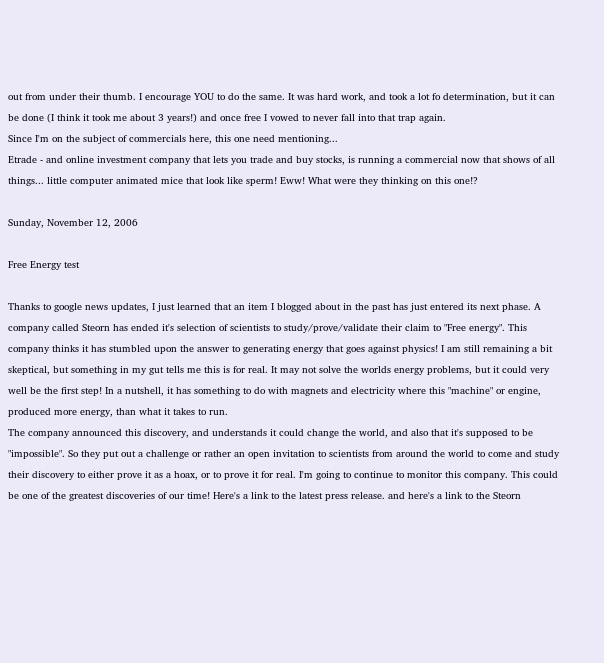out from under their thumb. I encourage YOU to do the same. It was hard work, and took a lot fo determination, but it can be done (I think it took me about 3 years!) and once free I vowed to never fall into that trap again.
Since I'm on the subject of commercials here, this one need mentioning...
Etrade - and online investment company that lets you trade and buy stocks, is running a commercial now that shows of all things... little computer animated mice that look like sperm! Eww! What were they thinking on this one!?

Sunday, November 12, 2006

Free Energy test

Thanks to google news updates, I just learned that an item I blogged about in the past has just entered its next phase. A company called Steorn has ended it's selection of scientists to study/prove/validate their claim to "Free energy". This company thinks it has stumbled upon the answer to generating energy that goes against physics! I am still remaining a bit skeptical, but something in my gut tells me this is for real. It may not solve the worlds energy problems, but it could very well be the first step! In a nutshell, it has something to do with magnets and electricity where this "machine" or engine, produced more energy, than what it takes to run.
The company announced this discovery, and understands it could change the world, and also that it's supposed to be "impossible". So they put out a challenge or rather an open invitation to scientists from around the world to come and study their discovery to either prove it as a hoax, or to prove it for real. I'm going to continue to monitor this company. This could be one of the greatest discoveries of our time! Here's a link to the latest press release. and here's a link to the Steorn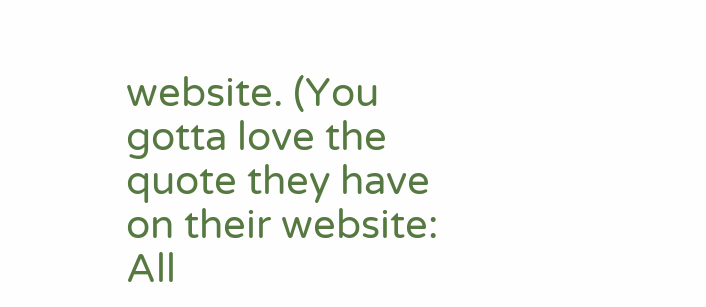website. (You gotta love the quote they have on their website: All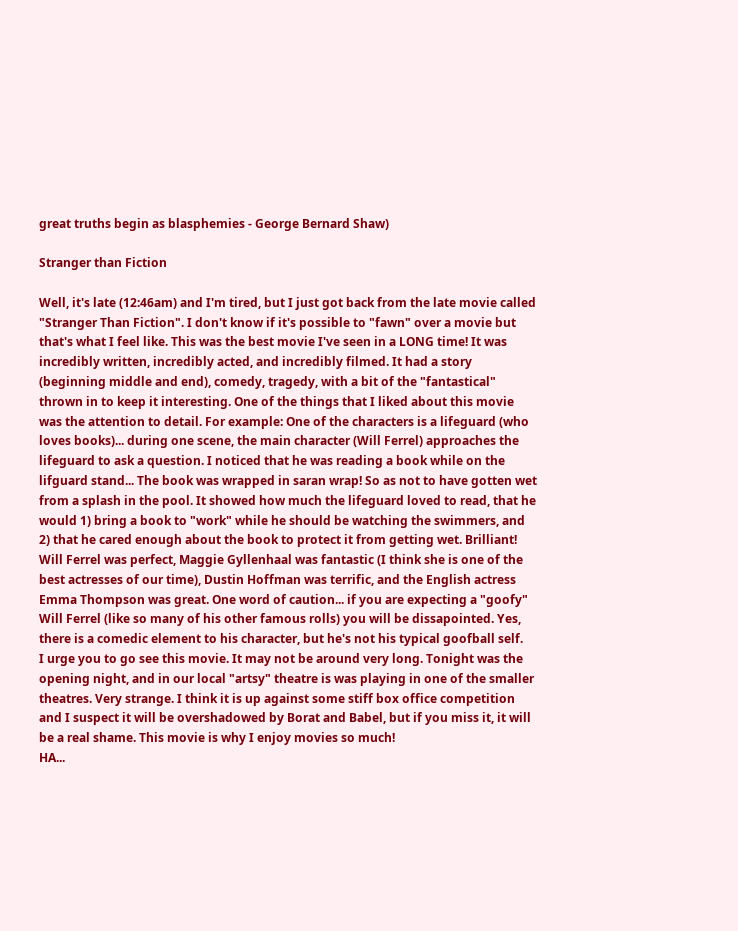great truths begin as blasphemies - George Bernard Shaw)

Stranger than Fiction

Well, it's late (12:46am) and I'm tired, but I just got back from the late movie called "Stranger Than Fiction". I don't know if it's possible to "fawn" over a movie but that's what I feel like. This was the best movie I've seen in a LONG time! It was incredibly written, incredibly acted, and incredibly filmed. It had a story (beginning middle and end), comedy, tragedy, with a bit of the "fantastical" thrown in to keep it interesting. One of the things that I liked about this movie was the attention to detail. For example: One of the characters is a lifeguard (who loves books)... during one scene, the main character (Will Ferrel) approaches the lifeguard to ask a question. I noticed that he was reading a book while on the lifguard stand... The book was wrapped in saran wrap! So as not to have gotten wet from a splash in the pool. It showed how much the lifeguard loved to read, that he would 1) bring a book to "work" while he should be watching the swimmers, and 2) that he cared enough about the book to protect it from getting wet. Brilliant! Will Ferrel was perfect, Maggie Gyllenhaal was fantastic (I think she is one of the best actresses of our time), Dustin Hoffman was terrific, and the English actress Emma Thompson was great. One word of caution... if you are expecting a "goofy" Will Ferrel (like so many of his other famous rolls) you will be dissapointed. Yes, there is a comedic element to his character, but he's not his typical goofball self.
I urge you to go see this movie. It may not be around very long. Tonight was the opening night, and in our local "artsy" theatre is was playing in one of the smaller theatres. Very strange. I think it is up against some stiff box office competition and I suspect it will be overshadowed by Borat and Babel, but if you miss it, it will be a real shame. This movie is why I enjoy movies so much!
HA...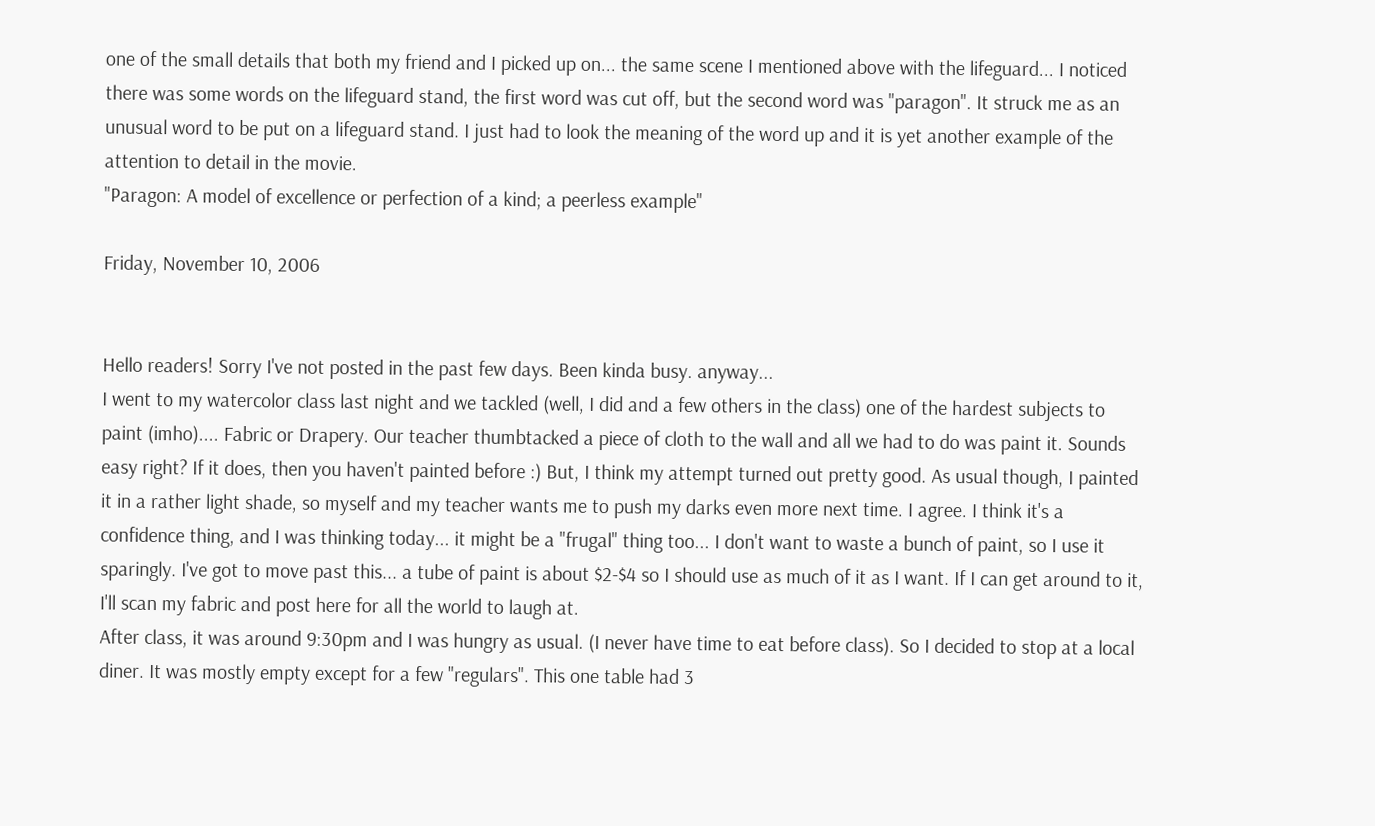one of the small details that both my friend and I picked up on... the same scene I mentioned above with the lifeguard... I noticed there was some words on the lifeguard stand, the first word was cut off, but the second word was "paragon". It struck me as an unusual word to be put on a lifeguard stand. I just had to look the meaning of the word up and it is yet another example of the attention to detail in the movie.
"Paragon: A model of excellence or perfection of a kind; a peerless example"

Friday, November 10, 2006


Hello readers! Sorry I've not posted in the past few days. Been kinda busy. anyway...
I went to my watercolor class last night and we tackled (well, I did and a few others in the class) one of the hardest subjects to paint (imho).... Fabric or Drapery. Our teacher thumbtacked a piece of cloth to the wall and all we had to do was paint it. Sounds easy right? If it does, then you haven't painted before :) But, I think my attempt turned out pretty good. As usual though, I painted it in a rather light shade, so myself and my teacher wants me to push my darks even more next time. I agree. I think it's a confidence thing, and I was thinking today... it might be a "frugal" thing too... I don't want to waste a bunch of paint, so I use it sparingly. I've got to move past this... a tube of paint is about $2-$4 so I should use as much of it as I want. If I can get around to it, I'll scan my fabric and post here for all the world to laugh at.
After class, it was around 9:30pm and I was hungry as usual. (I never have time to eat before class). So I decided to stop at a local diner. It was mostly empty except for a few "regulars". This one table had 3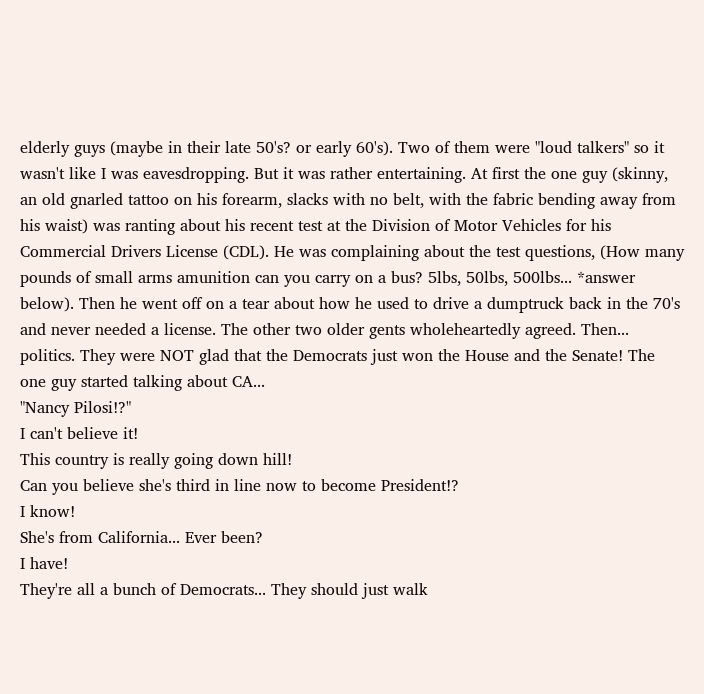elderly guys (maybe in their late 50's? or early 60's). Two of them were "loud talkers" so it wasn't like I was eavesdropping. But it was rather entertaining. At first the one guy (skinny, an old gnarled tattoo on his forearm, slacks with no belt, with the fabric bending away from his waist) was ranting about his recent test at the Division of Motor Vehicles for his Commercial Drivers License (CDL). He was complaining about the test questions, (How many pounds of small arms amunition can you carry on a bus? 5lbs, 50lbs, 500lbs... *answer below). Then he went off on a tear about how he used to drive a dumptruck back in the 70's and never needed a license. The other two older gents wholeheartedly agreed. Then... politics. They were NOT glad that the Democrats just won the House and the Senate! The one guy started talking about CA...
"Nancy Pilosi!?"
I can't believe it!
This country is really going down hill!
Can you believe she's third in line now to become President!?
I know!
She's from California... Ever been?
I have!
They're all a bunch of Democrats... They should just walk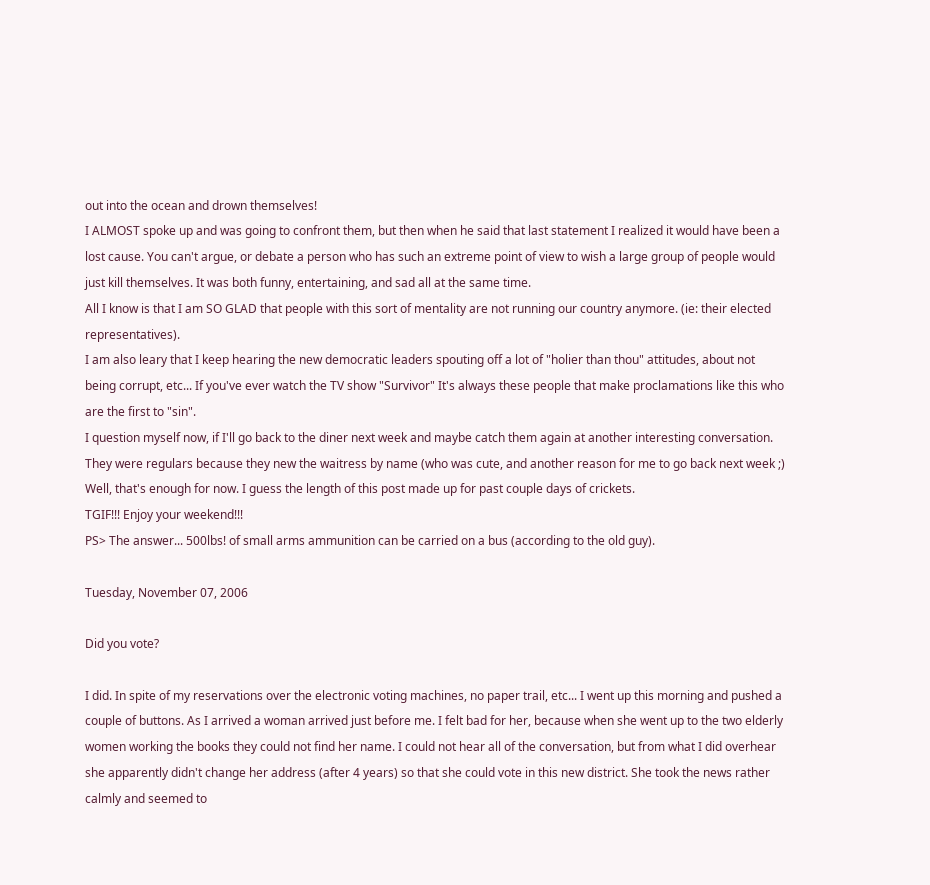out into the ocean and drown themselves!
I ALMOST spoke up and was going to confront them, but then when he said that last statement I realized it would have been a lost cause. You can't argue, or debate a person who has such an extreme point of view to wish a large group of people would just kill themselves. It was both funny, entertaining, and sad all at the same time.
All I know is that I am SO GLAD that people with this sort of mentality are not running our country anymore. (ie: their elected representatives).
I am also leary that I keep hearing the new democratic leaders spouting off a lot of "holier than thou" attitudes, about not being corrupt, etc... If you've ever watch the TV show "Survivor" It's always these people that make proclamations like this who are the first to "sin".
I question myself now, if I'll go back to the diner next week and maybe catch them again at another interesting conversation. They were regulars because they new the waitress by name (who was cute, and another reason for me to go back next week ;)
Well, that's enough for now. I guess the length of this post made up for past couple days of crickets.
TGIF!!! Enjoy your weekend!!!
PS> The answer... 500lbs! of small arms ammunition can be carried on a bus (according to the old guy).

Tuesday, November 07, 2006

Did you vote?

I did. In spite of my reservations over the electronic voting machines, no paper trail, etc... I went up this morning and pushed a couple of buttons. As I arrived a woman arrived just before me. I felt bad for her, because when she went up to the two elderly women working the books they could not find her name. I could not hear all of the conversation, but from what I did overhear she apparently didn't change her address (after 4 years) so that she could vote in this new district. She took the news rather calmly and seemed to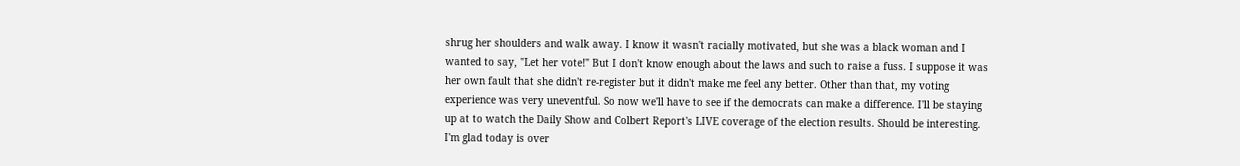shrug her shoulders and walk away. I know it wasn't racially motivated, but she was a black woman and I wanted to say, "Let her vote!" But I don't know enough about the laws and such to raise a fuss. I suppose it was her own fault that she didn't re-register but it didn't make me feel any better. Other than that, my voting experience was very uneventful. So now we'll have to see if the democrats can make a difference. I'll be staying up at to watch the Daily Show and Colbert Report's LIVE coverage of the election results. Should be interesting. I'm glad today is over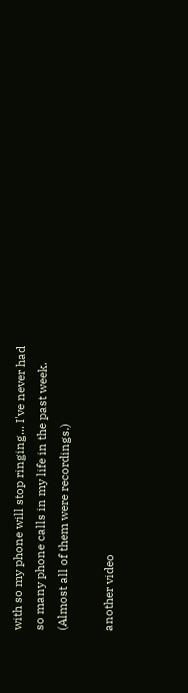with so my phone will stop ringing... I've never had so many phone calls in my life in the past week. (Almost all of them were recordings.)

another video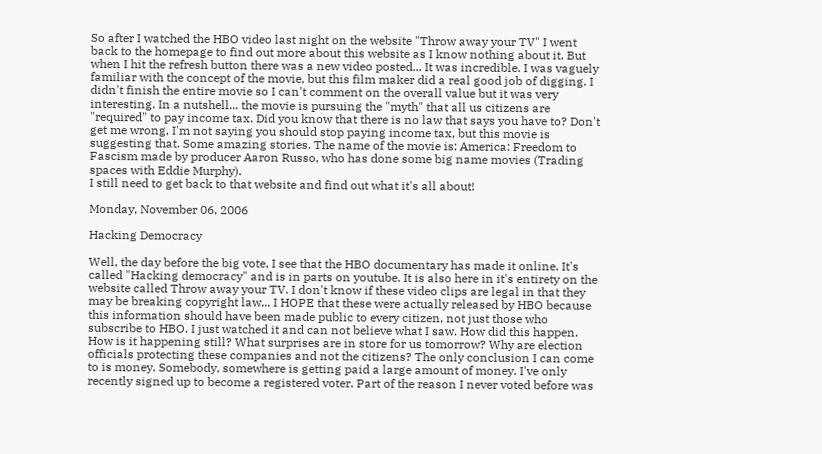So after I watched the HBO video last night on the website "Throw away your TV" I went back to the homepage to find out more about this website as I know nothing about it. But when I hit the refresh button there was a new video posted... It was incredible. I was vaguely familiar with the concept of the movie, but this film maker did a real good job of digging. I didn't finish the entire movie so I can't comment on the overall value but it was very interesting. In a nutshell... the movie is pursuing the "myth" that all us citizens are "required" to pay income tax. Did you know that there is no law that says you have to? Don't get me wrong, I'm not saying you should stop paying income tax, but this movie is suggesting that. Some amazing stories. The name of the movie is: America: Freedom to Fascism made by producer Aaron Russo, who has done some big name movies (Trading spaces with Eddie Murphy).
I still need to get back to that website and find out what it's all about!

Monday, November 06, 2006

Hacking Democracy

Well, the day before the big vote, I see that the HBO documentary has made it online. It's called "Hacking democracy" and is in parts on youtube. It is also here in it's entirety on the website called Throw away your TV. I don't know if these video clips are legal in that they may be breaking copyright law... I HOPE that these were actually released by HBO because this information should have been made public to every citizen, not just those who subscribe to HBO. I just watched it and can not believe what I saw. How did this happen. How is it happening still? What surprises are in store for us tomorrow? Why are election officials protecting these companies and not the citizens? The only conclusion I can come to is money. Somebody, somewhere is getting paid a large amount of money. I've only recently signed up to become a registered voter. Part of the reason I never voted before was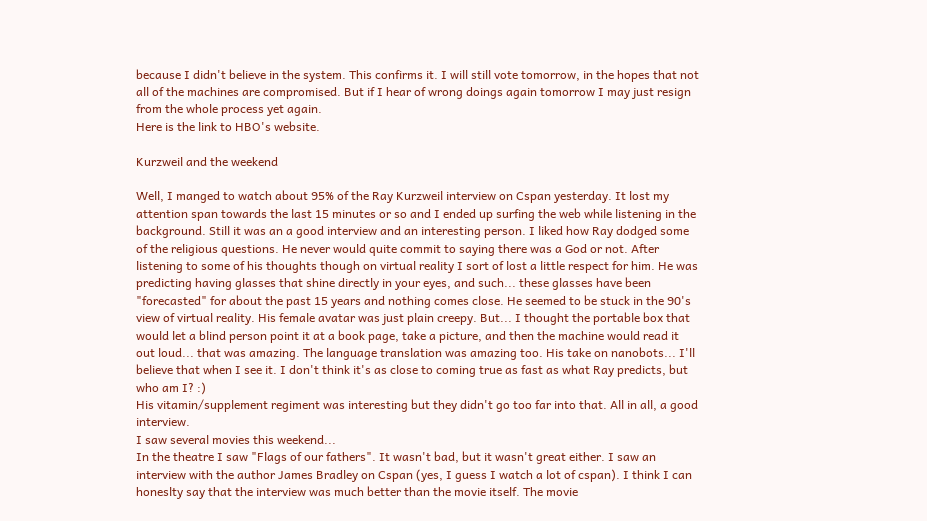because I didn't believe in the system. This confirms it. I will still vote tomorrow, in the hopes that not all of the machines are compromised. But if I hear of wrong doings again tomorrow I may just resign from the whole process yet again.
Here is the link to HBO's website.

Kurzweil and the weekend

Well, I manged to watch about 95% of the Ray Kurzweil interview on Cspan yesterday. It lost my attention span towards the last 15 minutes or so and I ended up surfing the web while listening in the background. Still it was an a good interview and an interesting person. I liked how Ray dodged some of the religious questions. He never would quite commit to saying there was a God or not. After listening to some of his thoughts though on virtual reality I sort of lost a little respect for him. He was predicting having glasses that shine directly in your eyes, and such... these glasses have been "forecasted" for about the past 15 years and nothing comes close. He seemed to be stuck in the 90's view of virtual reality. His female avatar was just plain creepy. But... I thought the portable box that would let a blind person point it at a book page, take a picture, and then the machine would read it out loud... that was amazing. The language translation was amazing too. His take on nanobots... I'll believe that when I see it. I don't think it's as close to coming true as fast as what Ray predicts, but who am I? :)
His vitamin/supplement regiment was interesting but they didn't go too far into that. All in all, a good interview.
I saw several movies this weekend...
In the theatre I saw "Flags of our fathers". It wasn't bad, but it wasn't great either. I saw an interview with the author James Bradley on Cspan (yes, I guess I watch a lot of cspan). I think I can honeslty say that the interview was much better than the movie itself. The movie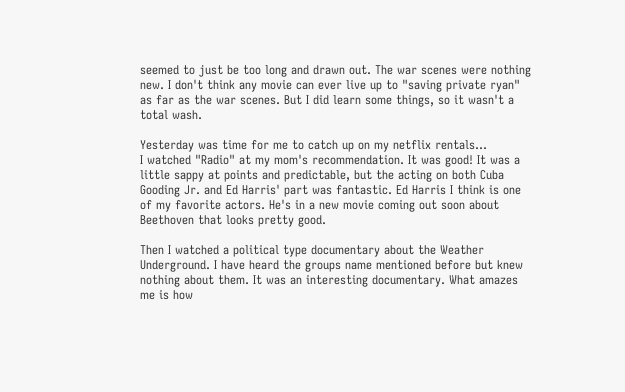seemed to just be too long and drawn out. The war scenes were nothing new. I don't think any movie can ever live up to "saving private ryan" as far as the war scenes. But I did learn some things, so it wasn't a total wash.

Yesterday was time for me to catch up on my netflix rentals...
I watched "Radio" at my mom's recommendation. It was good! It was a little sappy at points and predictable, but the acting on both Cuba Gooding Jr. and Ed Harris' part was fantastic. Ed Harris I think is one of my favorite actors. He's in a new movie coming out soon about Beethoven that looks pretty good.

Then I watched a political type documentary about the Weather Underground. I have heard the groups name mentioned before but knew nothing about them. It was an interesting documentary. What amazes me is how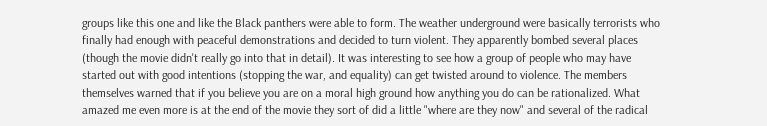groups like this one and like the Black panthers were able to form. The weather underground were basically terrorists who finally had enough with peaceful demonstrations and decided to turn violent. They apparently bombed several places (though the movie didn't really go into that in detail). It was interesting to see how a group of people who may have started out with good intentions (stopping the war, and equality) can get twisted around to violence. The members themselves warned that if you believe you are on a moral high ground how anything you do can be rationalized. What amazed me even more is at the end of the movie they sort of did a little "where are they now" and several of the radical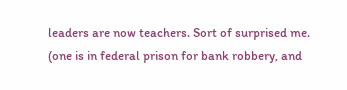leaders are now teachers. Sort of surprised me. (one is in federal prison for bank robbery, and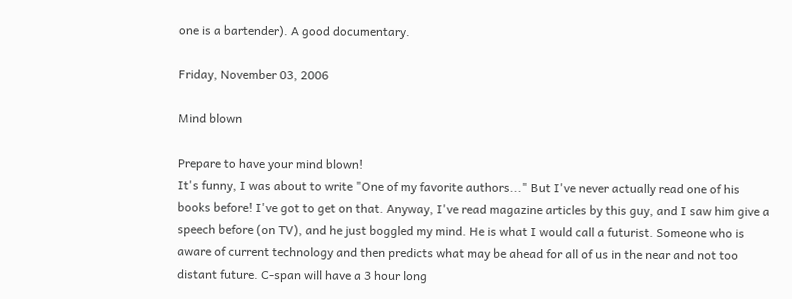one is a bartender). A good documentary.

Friday, November 03, 2006

Mind blown

Prepare to have your mind blown!
It's funny, I was about to write "One of my favorite authors..." But I've never actually read one of his books before! I've got to get on that. Anyway, I've read magazine articles by this guy, and I saw him give a speech before (on TV), and he just boggled my mind. He is what I would call a futurist. Someone who is aware of current technology and then predicts what may be ahead for all of us in the near and not too distant future. C-span will have a 3 hour long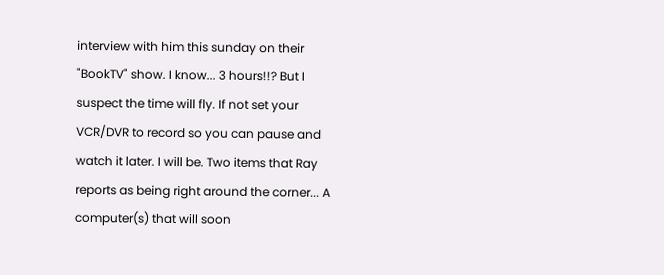interview with him this sunday on their "BookTV" show. I know... 3 hours!!? But I suspect the time will fly. If not set your VCR/DVR to record so you can pause and watch it later. I will be. Two items that Ray reports as being right around the corner... A computer(s) that will soon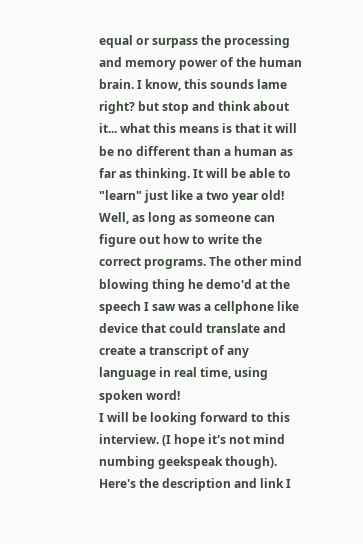equal or surpass the processing and memory power of the human brain. I know, this sounds lame right? but stop and think about it... what this means is that it will be no different than a human as far as thinking. It will be able to "learn" just like a two year old! Well, as long as someone can figure out how to write the correct programs. The other mind blowing thing he demo'd at the speech I saw was a cellphone like device that could translate and create a transcript of any language in real time, using spoken word!
I will be looking forward to this interview. (I hope it's not mind numbing geekspeak though).
Here's the description and link I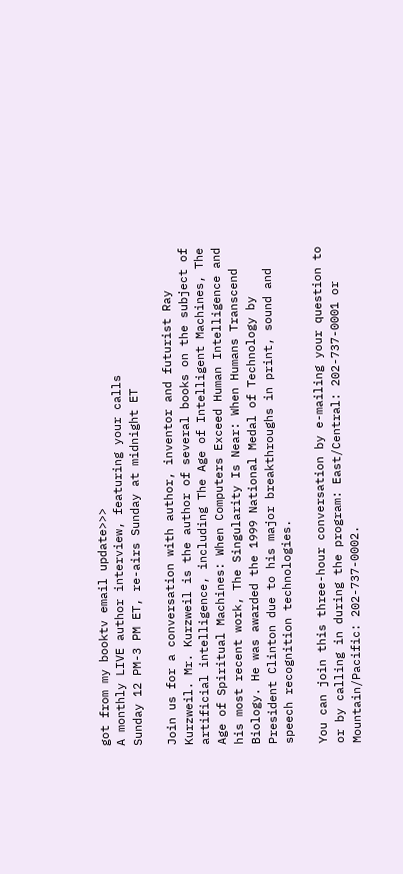got from my booktv email update>>>
A monthly LIVE author interview, featuring your calls
Sunday 12 PM-3 PM ET, re-airs Sunday at midnight ET

Join us for a conversation with author, inventor and futurist Ray Kurzweil. Mr. Kurzweil is the author of several books on the subject of artificial intelligence, including The Age of Intelligent Machines, The Age of Spiritual Machines: When Computers Exceed Human Intelligence and his most recent work, The Singularity Is Near: When Humans Transcend Biology. He was awarded the 1999 National Medal of Technology by President Clinton due to his major breakthroughs in print, sound and speech recognition technologies.

You can join this three-hour conversation by e-mailing your question to or by calling in during the program: East/Central: 202-737-0001 or Mountain/Pacific: 202-737-0002.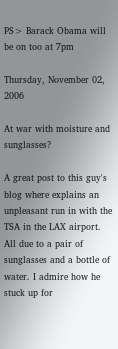PS> Barack Obama will be on too at 7pm

Thursday, November 02, 2006

At war with moisture and sunglasses?

A great post to this guy's blog where explains an unpleasant run in with the TSA in the LAX airport. All due to a pair of sunglasses and a bottle of water. I admire how he stuck up for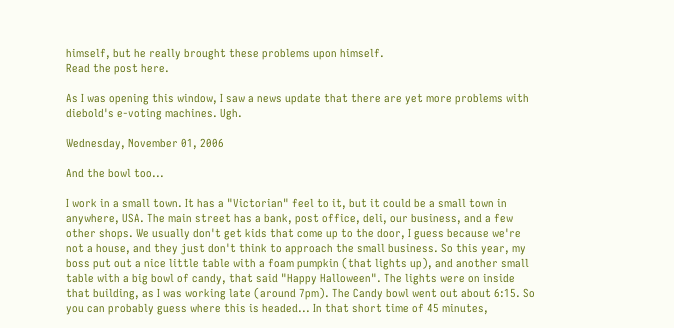himself, but he really brought these problems upon himself.
Read the post here.

As I was opening this window, I saw a news update that there are yet more problems with diebold's e-voting machines. Ugh.

Wednesday, November 01, 2006

And the bowl too...

I work in a small town. It has a "Victorian" feel to it, but it could be a small town in anywhere, USA. The main street has a bank, post office, deli, our business, and a few other shops. We usually don't get kids that come up to the door, I guess because we're not a house, and they just don't think to approach the small business. So this year, my boss put out a nice little table with a foam pumpkin (that lights up), and another small table with a big bowl of candy, that said "Happy Halloween". The lights were on inside that building, as I was working late (around 7pm). The Candy bowl went out about 6:15. So you can probably guess where this is headed... In that short time of 45 minutes,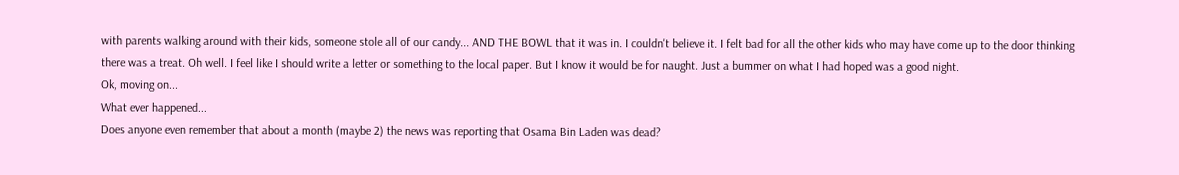with parents walking around with their kids, someone stole all of our candy... AND THE BOWL that it was in. I couldn't believe it. I felt bad for all the other kids who may have come up to the door thinking there was a treat. Oh well. I feel like I should write a letter or something to the local paper. But I know it would be for naught. Just a bummer on what I had hoped was a good night.
Ok, moving on...
What ever happened...
Does anyone even remember that about a month (maybe 2) the news was reporting that Osama Bin Laden was dead?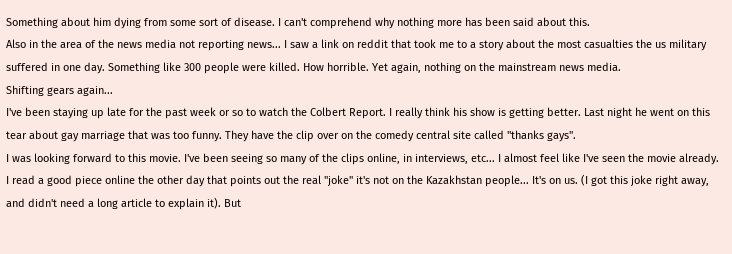Something about him dying from some sort of disease. I can't comprehend why nothing more has been said about this.
Also in the area of the news media not reporting news... I saw a link on reddit that took me to a story about the most casualties the us military suffered in one day. Something like 300 people were killed. How horrible. Yet again, nothing on the mainstream news media.
Shifting gears again...
I've been staying up late for the past week or so to watch the Colbert Report. I really think his show is getting better. Last night he went on this tear about gay marriage that was too funny. They have the clip over on the comedy central site called "thanks gays".
I was looking forward to this movie. I've been seeing so many of the clips online, in interviews, etc... I almost feel like I've seen the movie already. I read a good piece online the other day that points out the real "joke" it's not on the Kazakhstan people... It's on us. (I got this joke right away, and didn't need a long article to explain it). But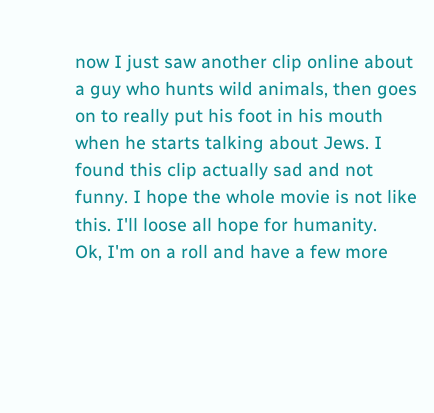now I just saw another clip online about a guy who hunts wild animals, then goes on to really put his foot in his mouth when he starts talking about Jews. I found this clip actually sad and not funny. I hope the whole movie is not like this. I'll loose all hope for humanity.
Ok, I'm on a roll and have a few more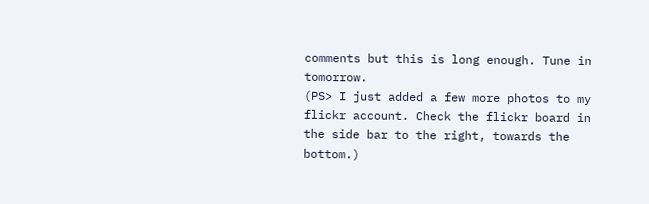comments but this is long enough. Tune in tomorrow.
(PS> I just added a few more photos to my flickr account. Check the flickr board in the side bar to the right, towards the bottom.)